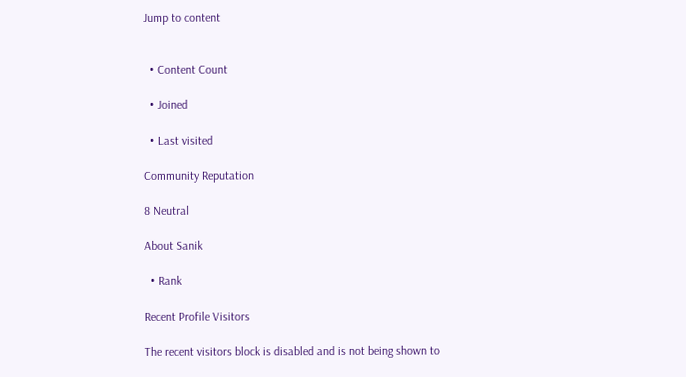Jump to content


  • Content Count

  • Joined

  • Last visited

Community Reputation

8 Neutral

About Sanik

  • Rank

Recent Profile Visitors

The recent visitors block is disabled and is not being shown to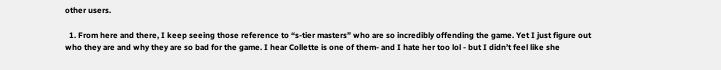other users.

  1. From here and there, I keep seeing those reference to “s-tier masters” who are so incredibly offending the game. Yet I just figure out who they are and why they are so bad for the game. I hear Collette is one of them- and I hate her too lol - but I didn’t feel like she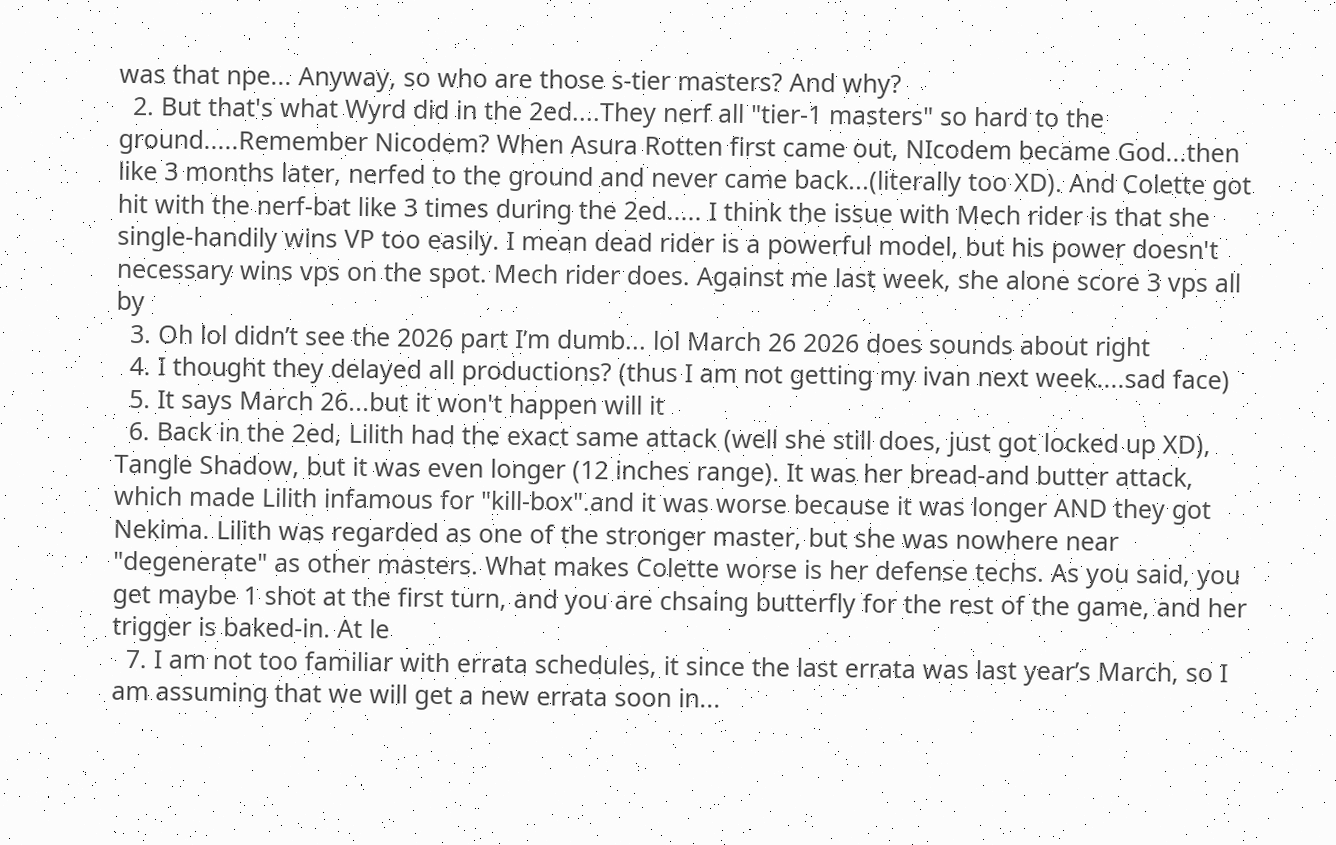was that npe... Anyway, so who are those s-tier masters? And why?
  2. But that's what Wyrd did in the 2ed....They nerf all "tier-1 masters" so hard to the ground.....Remember Nicodem? When Asura Rotten first came out, NIcodem became God...then like 3 months later, nerfed to the ground and never came back...(literally too XD). And Colette got hit with the nerf-bat like 3 times during the 2ed..... I think the issue with Mech rider is that she single-handily wins VP too easily. I mean dead rider is a powerful model, but his power doesn't necessary wins vps on the spot. Mech rider does. Against me last week, she alone score 3 vps all by
  3. Oh lol didn’t see the 2026 part I’m dumb... lol March 26 2026 does sounds about right
  4. I thought they delayed all productions? (thus I am not getting my ivan next week....sad face)
  5. It says March 26...but it won't happen will it
  6. Back in the 2ed, Lilith had the exact same attack (well she still does, just got locked up XD), Tangle Shadow, but it was even longer (12 inches range). It was her bread-and butter attack, which made Lilith infamous for "kill-box".and it was worse because it was longer AND they got Nekima. Lilith was regarded as one of the stronger master, but she was nowhere near "degenerate" as other masters. What makes Colette worse is her defense techs. As you said, you get maybe 1 shot at the first turn, and you are chsaing butterfly for the rest of the game, and her trigger is baked-in. At le
  7. I am not too familiar with errata schedules, it since the last errata was last year’s March, so I am assuming that we will get a new errata soon in...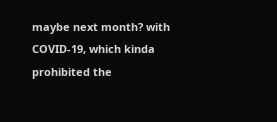maybe next month? with COVID-19, which kinda prohibited the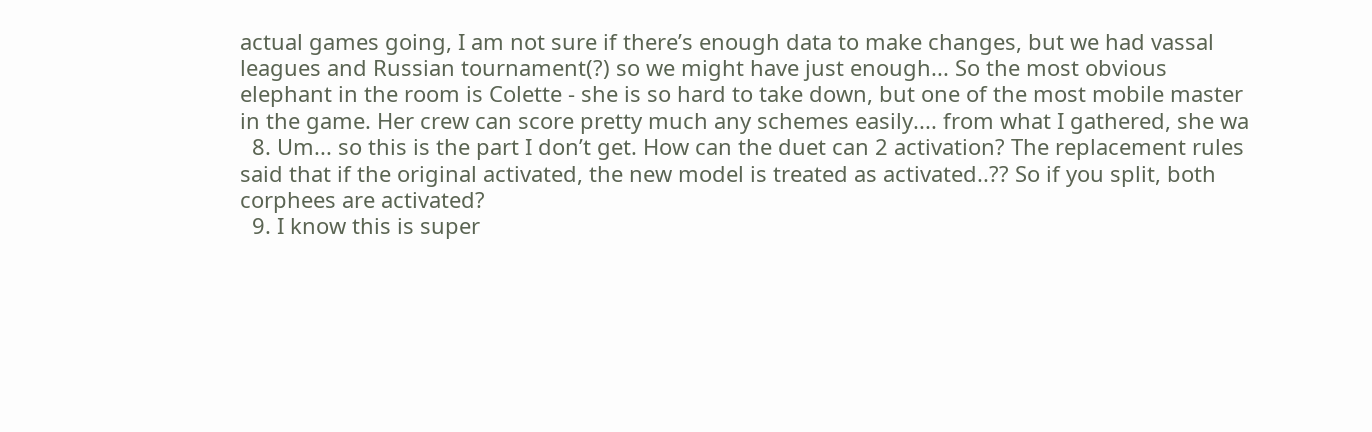actual games going, I am not sure if there’s enough data to make changes, but we had vassal leagues and Russian tournament(?) so we might have just enough... So the most obvious elephant in the room is Colette - she is so hard to take down, but one of the most mobile master in the game. Her crew can score pretty much any schemes easily.... from what I gathered, she wa
  8. Um... so this is the part I don’t get. How can the duet can 2 activation? The replacement rules said that if the original activated, the new model is treated as activated..?? So if you split, both corphees are activated?
  9. I know this is super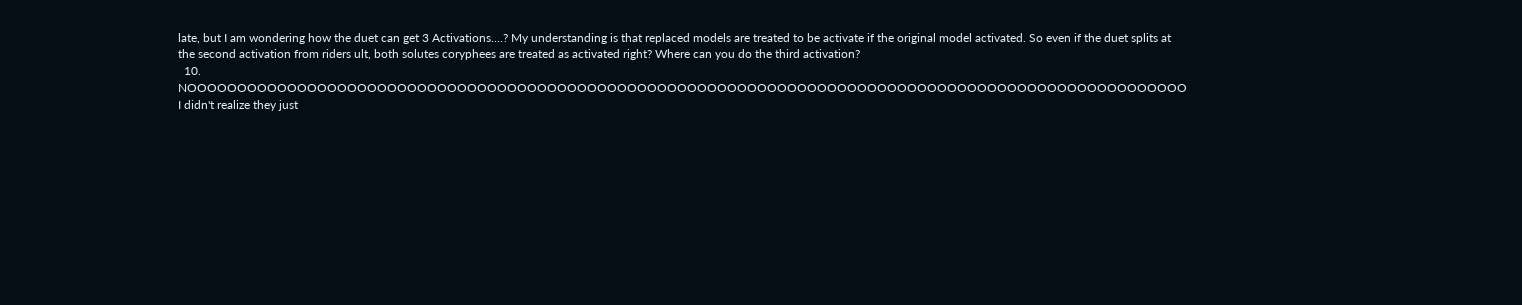late, but I am wondering how the duet can get 3 Activations....? My understanding is that replaced models are treated to be activate if the original model activated. So even if the duet splits at the second activation from riders ult, both solutes coryphees are treated as activated right? Where can you do the third activation?
  10. NOOOOOOOOOOOOOOOOOOOOOOOOOOOOOOOOOOOOOOOOOOOOOOOOOOOOOOOOOOOOOOOOOOOOOOOOOOOOOOOOOOOOOOOOOOOOOOOOOOOO I didn't realize they just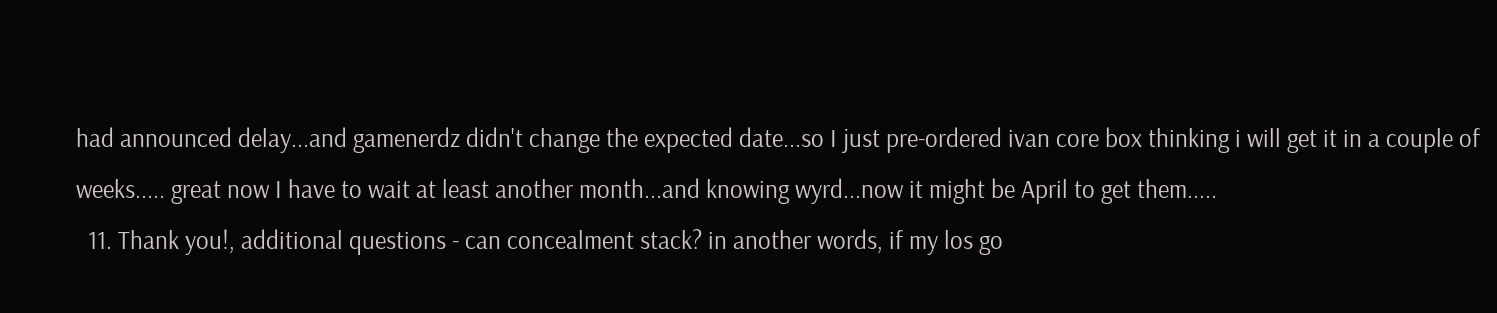had announced delay...and gamenerdz didn't change the expected date...so I just pre-ordered ivan core box thinking i will get it in a couple of weeks..... great now I have to wait at least another month...and knowing wyrd...now it might be April to get them.....
  11. Thank you!, additional questions - can concealment stack? in another words, if my los go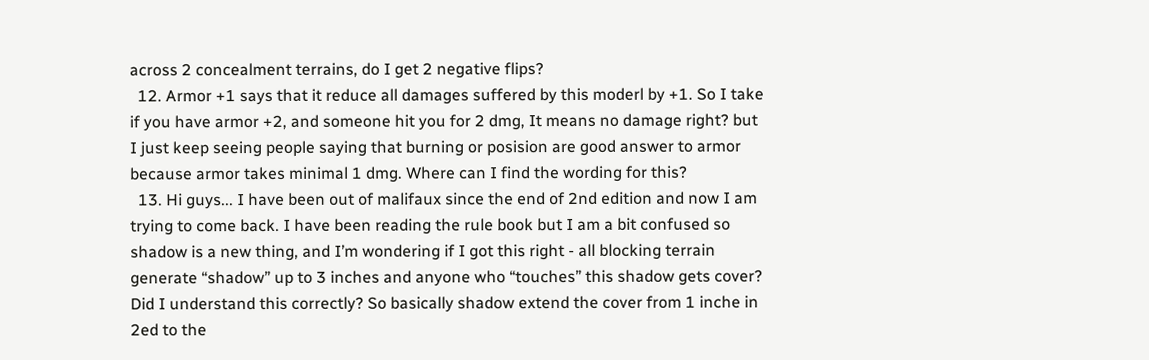across 2 concealment terrains, do I get 2 negative flips?
  12. Armor +1 says that it reduce all damages suffered by this moderl by +1. So I take if you have armor +2, and someone hit you for 2 dmg, It means no damage right? but I just keep seeing people saying that burning or posision are good answer to armor because armor takes minimal 1 dmg. Where can I find the wording for this?
  13. Hi guys... I have been out of malifaux since the end of 2nd edition and now I am trying to come back. I have been reading the rule book but I am a bit confused so shadow is a new thing, and I’m wondering if I got this right - all blocking terrain generate “shadow” up to 3 inches and anyone who “touches” this shadow gets cover? Did I understand this correctly? So basically shadow extend the cover from 1 inche in 2ed to the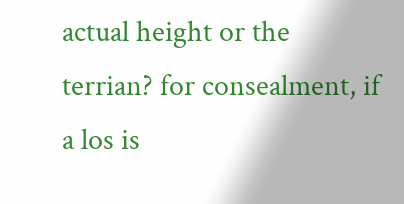actual height or the terrian? for consealment, if a los is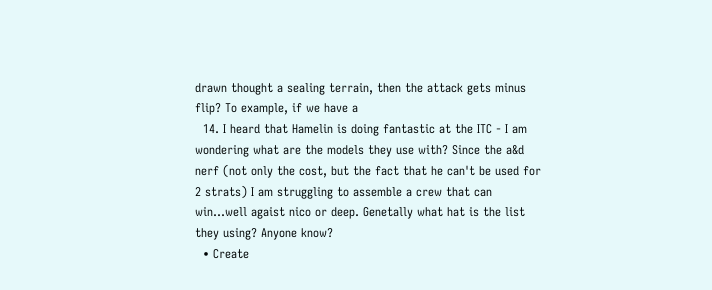drawn thought a sealing terrain, then the attack gets minus flip? To example, if we have a
  14. I heard that Hamelin is doing fantastic at the ITC - I am wondering what are the models they use with? Since the a&d nerf (not only the cost, but the fact that he can't be used for 2 strats) I am struggling to assemble a crew that can win...well agaist nico or deep. Genetally what hat is the list they using? Anyone know?
  • Create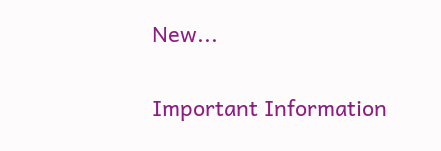New...

Important Information